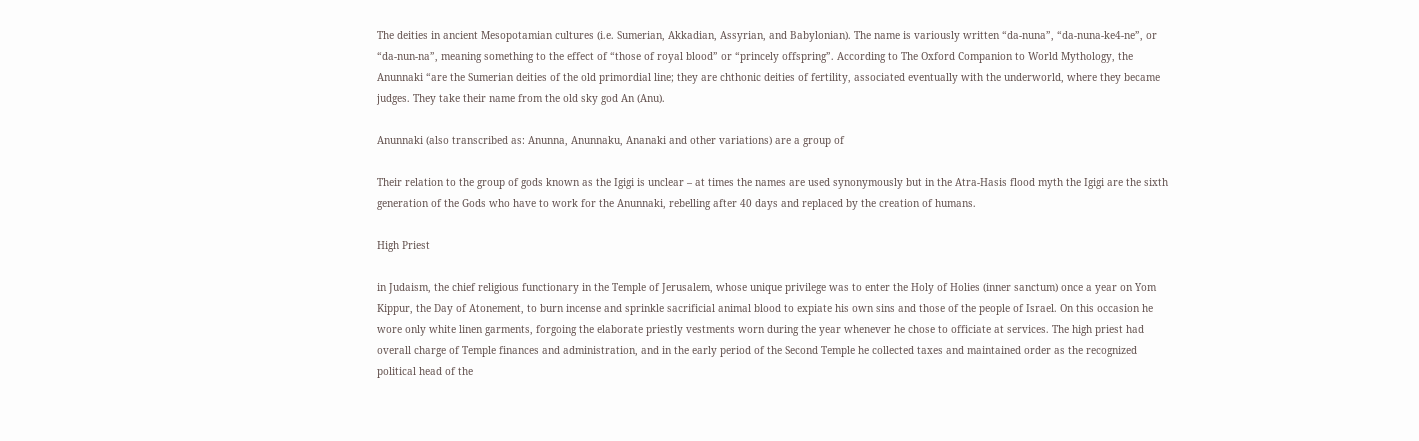The deities in ancient Mesopotamian cultures (i.e. Sumerian, Akkadian, Assyrian, and Babylonian). The name is variously written “da-nuna”, “da-nuna-ke4-ne”, or “da-nun-na”, meaning something to the effect of “those of royal blood” or “princely offspring”. According to The Oxford Companion to World Mythology, the Anunnaki “are the Sumerian deities of the old primordial line; they are chthonic deities of fertility, associated eventually with the underworld, where they became judges. They take their name from the old sky god An (Anu).

Anunnaki (also transcribed as: Anunna, Anunnaku, Ananaki and other variations) are a group of

Their relation to the group of gods known as the Igigi is unclear – at times the names are used synonymously but in the Atra-Hasis flood myth the Igigi are the sixth generation of the Gods who have to work for the Anunnaki, rebelling after 40 days and replaced by the creation of humans.

High Priest

in Judaism, the chief religious functionary in the Temple of Jerusalem, whose unique privilege was to enter the Holy of Holies (inner sanctum) once a year on Yom Kippur, the Day of Atonement, to burn incense and sprinkle sacrificial animal blood to expiate his own sins and those of the people of Israel. On this occasion he wore only white linen garments, forgoing the elaborate priestly vestments worn during the year whenever he chose to officiate at services. The high priest had overall charge of Temple finances and administration, and in the early period of the Second Temple he collected taxes and maintained order as the recognized political head of the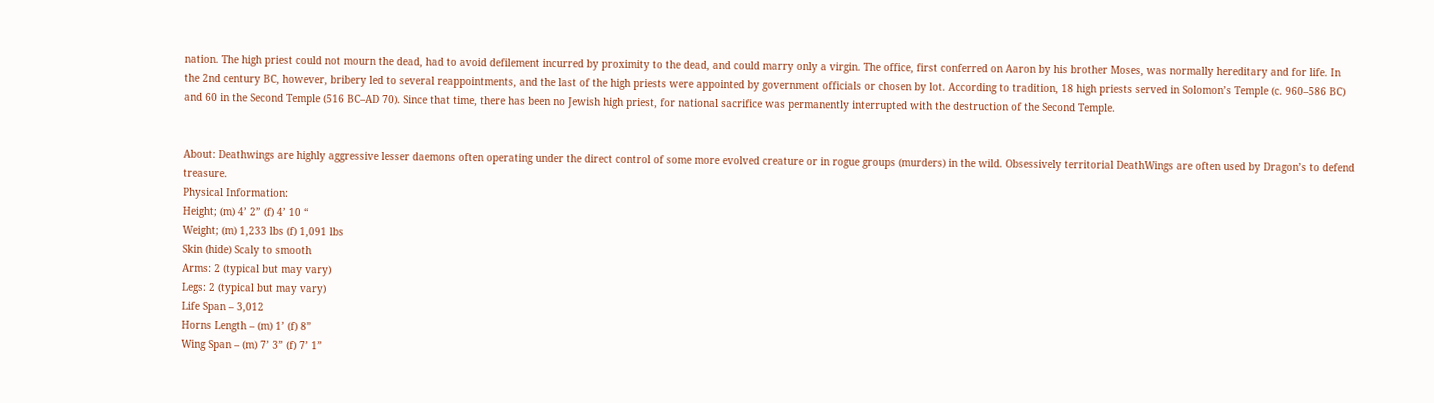nation. The high priest could not mourn the dead, had to avoid defilement incurred by proximity to the dead, and could marry only a virgin. The office, first conferred on Aaron by his brother Moses, was normally hereditary and for life. In the 2nd century BC, however, bribery led to several reappointments, and the last of the high priests were appointed by government officials or chosen by lot. According to tradition, 18 high priests served in Solomon’s Temple (c. 960–586 BC) and 60 in the Second Temple (516 BC–AD 70). Since that time, there has been no Jewish high priest, for national sacrifice was permanently interrupted with the destruction of the Second Temple.


About: Deathwings are highly aggressive lesser daemons often operating under the direct control of some more evolved creature or in rogue groups (murders) in the wild. Obsessively territorial DeathWings are often used by Dragon’s to defend treasure.
Physical Information:
Height; (m) 4’ 2” (f) 4’ 10 “
Weight; (m) 1,233 lbs (f) 1,091 lbs
Skin (hide) Scaly to smooth
Arms: 2 (typical but may vary)
Legs: 2 (typical but may vary)
Life Span – 3,012
Horns Length – (m) 1’ (f) 8”
Wing Span – (m) 7’ 3” (f) 7’ 1”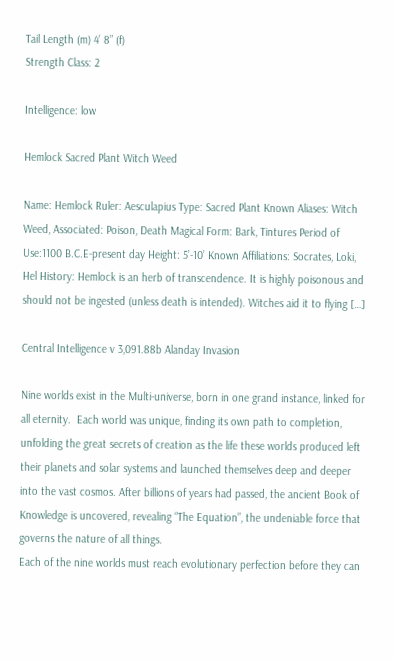Tail Length (m) 4’ 8” (f)
Strength Class: 2

Intelligence: low

Hemlock Sacred Plant Witch Weed

Name: Hemlock Ruler: Aesculapius Type: Sacred Plant Known Aliases: Witch Weed, Associated: Poison, Death Magical Form: Bark, Tintures Period of Use:1100 B.C.E-present day Height: 5’-10’ Known Affiliations: Socrates, Loki, Hel History: Hemlock is an herb of transcendence. It is highly poisonous and should not be ingested (unless death is intended). Witches aid it to flying […]

Central Intelligence v 3,091.88b Alanday Invasion

Nine worlds exist in the Multi-universe, born in one grand instance, linked for all eternity.  Each world was unique, finding its own path to completion, unfolding the great secrets of creation as the life these worlds produced left their planets and solar systems and launched themselves deep and deeper into the vast cosmos. After billions of years had passed, the ancient Book of Knowledge is uncovered, revealing “The Equation”, the undeniable force that governs the nature of all things.
Each of the nine worlds must reach evolutionary perfection before they can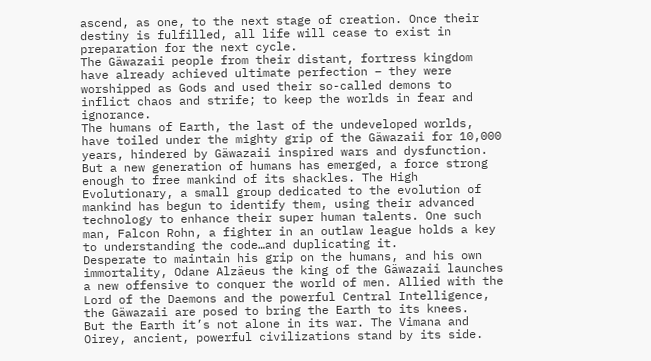ascend, as one, to the next stage of creation. Once their destiny is fulfilled, all life will cease to exist in preparation for the next cycle.
The Gäwazaii people from their distant, fortress kingdom have already achieved ultimate perfection – they were worshipped as Gods and used their so-called demons to inflict chaos and strife; to keep the worlds in fear and ignorance.
The humans of Earth, the last of the undeveloped worlds, have toiled under the mighty grip of the Gäwazaii for 10,000 years, hindered by Gäwazaii inspired wars and dysfunction.
But a new generation of humans has emerged, a force strong enough to free mankind of its shackles. The High Evolutionary, a small group dedicated to the evolution of mankind has begun to identify them, using their advanced technology to enhance their super human talents. One such man, Falcon Rohn, a fighter in an outlaw league holds a key to understanding the code…and duplicating it.
Desperate to maintain his grip on the humans, and his own immortality, Odane Alzäeus the king of the Gäwazaii launches a new offensive to conquer the world of men. Allied with the Lord of the Daemons and the powerful Central Intelligence, the Gäwazaii are posed to bring the Earth to its knees.
But the Earth it’s not alone in its war. The Vimana and Oirey, ancient, powerful civilizations stand by its side.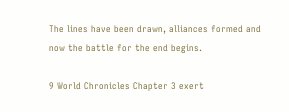The lines have been drawn, alliances formed and now the battle for the end begins.

9 World Chronicles Chapter 3 exert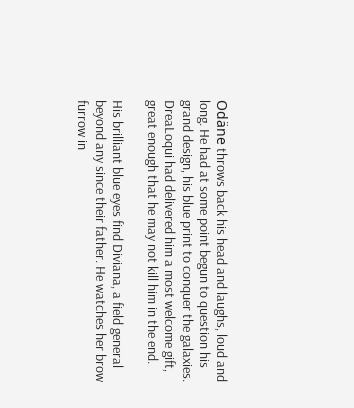Odäne throws back his head and laughs, loud and long. He had at some point begun to question his grand design, his blue print to conquer the galaxies. DreaLoqui had delivered him a most welcome gift, great enough that he may not kill him in the end.

His brilliant blue eyes find Diviana, a field general beyond any since their father. He watches her brow furrow in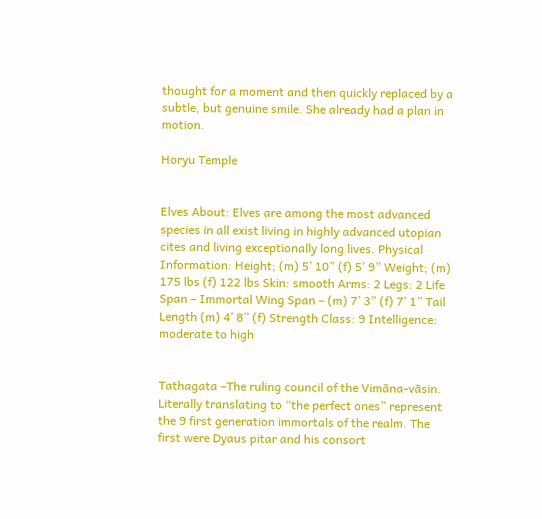thought for a moment and then quickly replaced by a subtle, but genuine smile. She already had a plan in motion.

Horyu Temple


Elves About: Elves are among the most advanced species in all exist living in highly advanced utopian cites and living exceptionally long lives. Physical Information: Height; (m) 5’ 10” (f) 5’ 9” Weight; (m) 175 lbs (f) 122 lbs Skin: smooth Arms: 2 Legs: 2 Life Span – Immortal Wing Span – (m) 7’ 3” (f) 7’ 1” Tail Length (m) 4’ 8” (f) Strength Class: 9 Intelligence: moderate to high


Tathagata –The ruling council of the Vimāna-vāsin. Literally translating to “the perfect ones” represent the 9 first generation immortals of the realm. The first were Dyaus pitar and his consort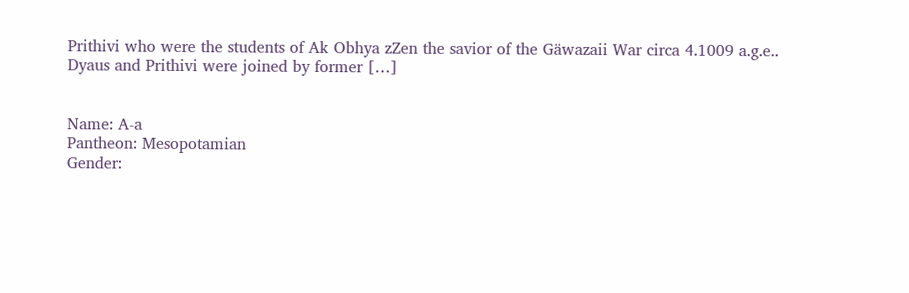Prithivi who were the students of Ak Obhya zZen the savior of the Gäwazaii War circa 4.1009 a.g.e.. Dyaus and Prithivi were joined by former […]


Name: A-a
Pantheon: Mesopotamian
Gender: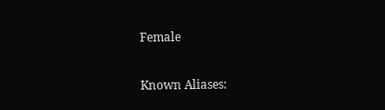Female

Known Aliases: